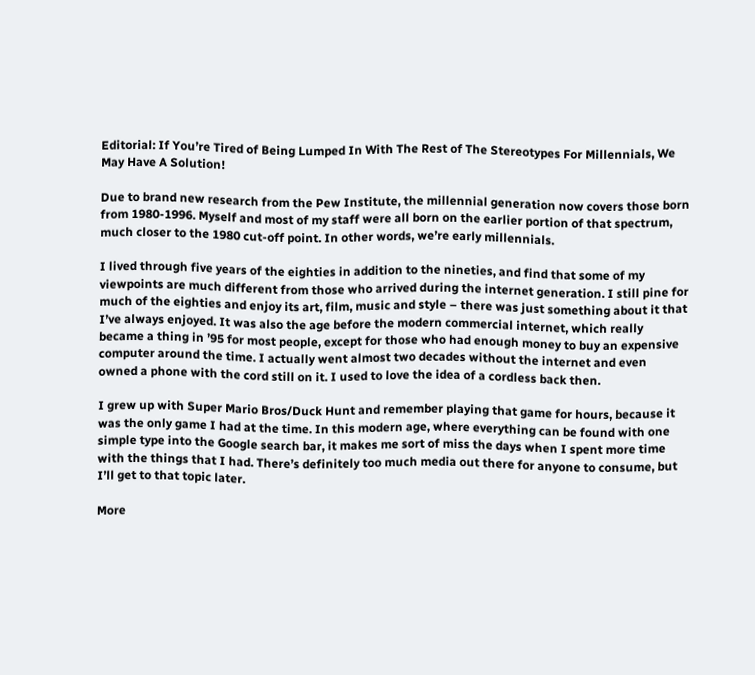Editorial: If You’re Tired of Being Lumped In With The Rest of The Stereotypes For Millennials, We May Have A Solution!

Due to brand new research from the Pew Institute, the millennial generation now covers those born from 1980-1996. Myself and most of my staff were all born on the earlier portion of that spectrum, much closer to the 1980 cut-off point. In other words, we’re early millennials.

I lived through five years of the eighties in addition to the nineties, and find that some of my viewpoints are much different from those who arrived during the internet generation. I still pine for much of the eighties and enjoy its art, film, music and style – there was just something about it that I’ve always enjoyed. It was also the age before the modern commercial internet, which really became a thing in ’95 for most people, except for those who had enough money to buy an expensive computer around the time. I actually went almost two decades without the internet and even owned a phone with the cord still on it. I used to love the idea of a cordless back then.

I grew up with Super Mario Bros/Duck Hunt and remember playing that game for hours, because it was the only game I had at the time. In this modern age, where everything can be found with one simple type into the Google search bar, it makes me sort of miss the days when I spent more time with the things that I had. There’s definitely too much media out there for anyone to consume, but I’ll get to that topic later.

More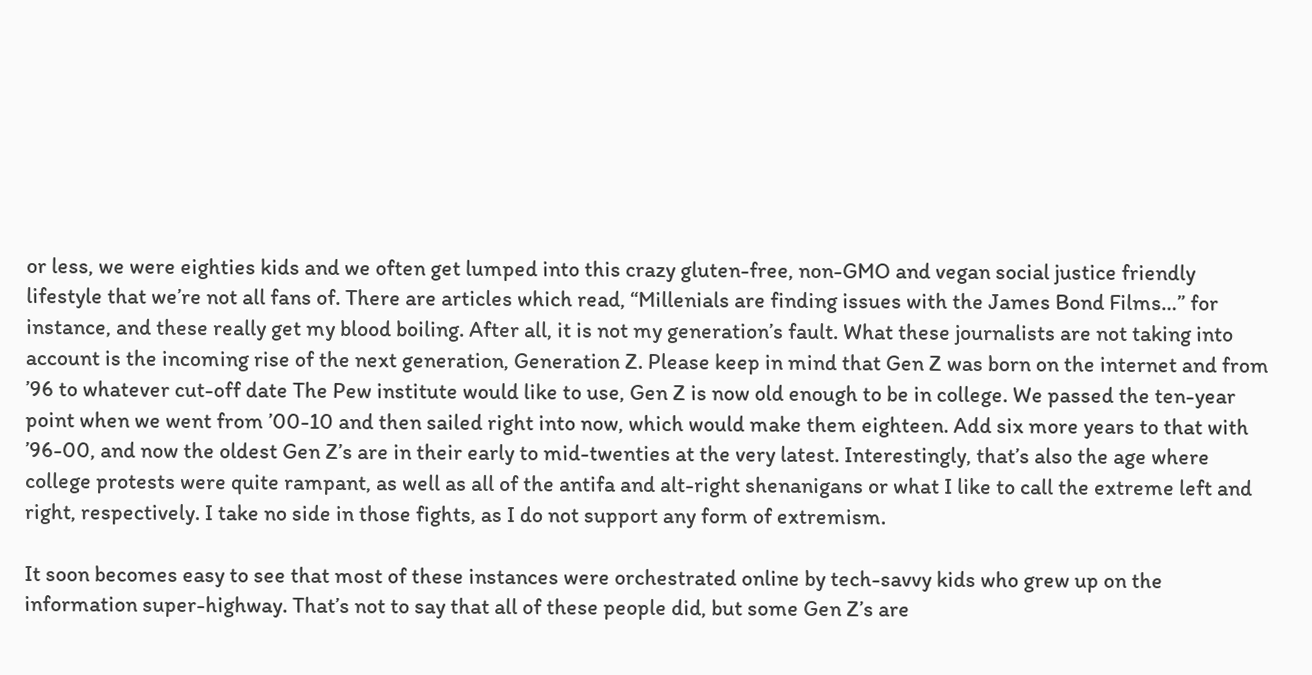or less, we were eighties kids and we often get lumped into this crazy gluten-free, non-GMO and vegan social justice friendly lifestyle that we’re not all fans of. There are articles which read, “Millenials are finding issues with the James Bond Films…” for instance, and these really get my blood boiling. After all, it is not my generation’s fault. What these journalists are not taking into account is the incoming rise of the next generation, Generation Z. Please keep in mind that Gen Z was born on the internet and from ’96 to whatever cut-off date The Pew institute would like to use, Gen Z is now old enough to be in college. We passed the ten-year point when we went from ’00-10 and then sailed right into now, which would make them eighteen. Add six more years to that with ’96-00, and now the oldest Gen Z’s are in their early to mid-twenties at the very latest. Interestingly, that’s also the age where college protests were quite rampant, as well as all of the antifa and alt-right shenanigans or what I like to call the extreme left and right, respectively. I take no side in those fights, as I do not support any form of extremism.

It soon becomes easy to see that most of these instances were orchestrated online by tech-savvy kids who grew up on the information super-highway. That’s not to say that all of these people did, but some Gen Z’s are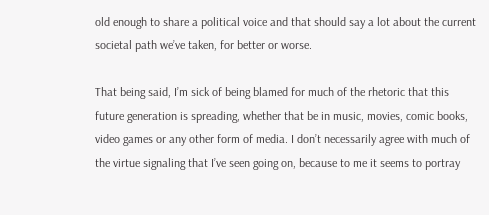old enough to share a political voice and that should say a lot about the current societal path we’ve taken, for better or worse.

That being said, I’m sick of being blamed for much of the rhetoric that this future generation is spreading, whether that be in music, movies, comic books, video games or any other form of media. I don’t necessarily agree with much of the virtue signaling that I’ve seen going on, because to me it seems to portray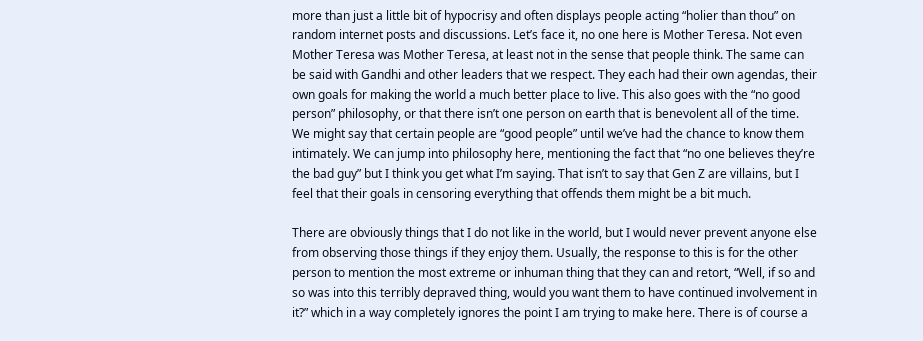more than just a little bit of hypocrisy and often displays people acting “holier than thou” on random internet posts and discussions. Let’s face it, no one here is Mother Teresa. Not even Mother Teresa was Mother Teresa, at least not in the sense that people think. The same can be said with Gandhi and other leaders that we respect. They each had their own agendas, their own goals for making the world a much better place to live. This also goes with the “no good person” philosophy, or that there isn’t one person on earth that is benevolent all of the time. We might say that certain people are “good people” until we’ve had the chance to know them intimately. We can jump into philosophy here, mentioning the fact that “no one believes they’re the bad guy” but I think you get what I’m saying. That isn’t to say that Gen Z are villains, but I feel that their goals in censoring everything that offends them might be a bit much.

There are obviously things that I do not like in the world, but I would never prevent anyone else from observing those things if they enjoy them. Usually, the response to this is for the other person to mention the most extreme or inhuman thing that they can and retort, “Well, if so and so was into this terribly depraved thing, would you want them to have continued involvement in it?” which in a way completely ignores the point I am trying to make here. There is of course a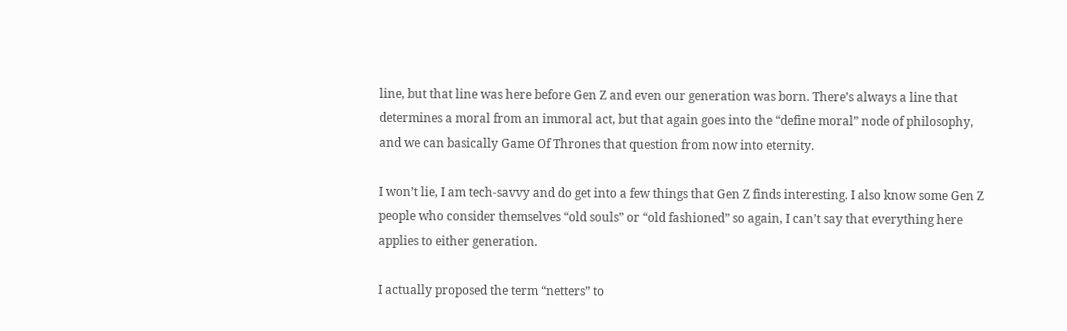line, but that line was here before Gen Z and even our generation was born. There’s always a line that determines a moral from an immoral act, but that again goes into the “define moral” node of philosophy, and we can basically Game Of Thrones that question from now into eternity.

I won’t lie, I am tech-savvy and do get into a few things that Gen Z finds interesting. I also know some Gen Z people who consider themselves “old souls” or “old fashioned” so again, I can’t say that everything here applies to either generation.

I actually proposed the term “netters” to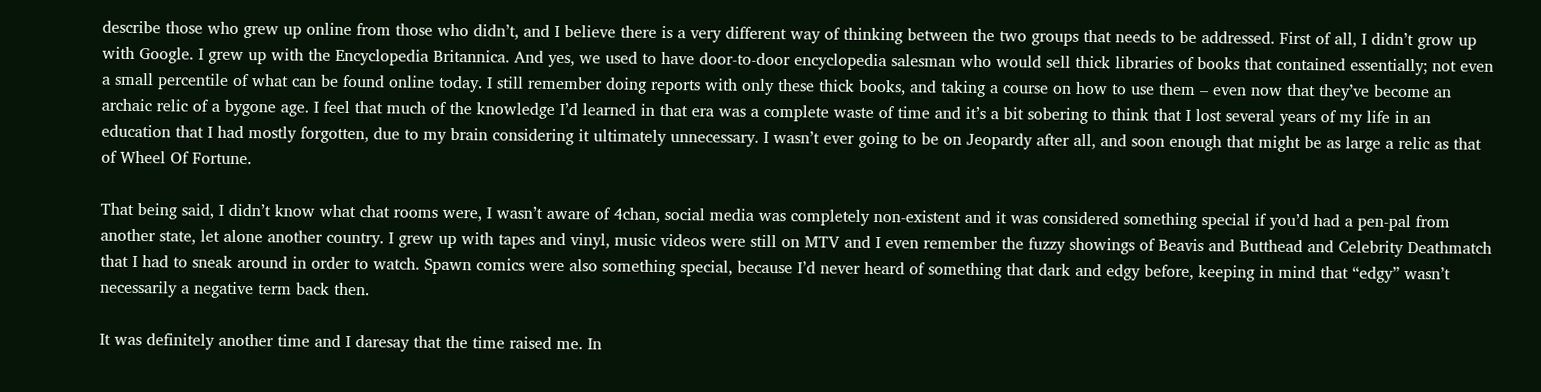describe those who grew up online from those who didn’t, and I believe there is a very different way of thinking between the two groups that needs to be addressed. First of all, I didn’t grow up with Google. I grew up with the Encyclopedia Britannica. And yes, we used to have door-to-door encyclopedia salesman who would sell thick libraries of books that contained essentially; not even a small percentile of what can be found online today. I still remember doing reports with only these thick books, and taking a course on how to use them – even now that they’ve become an archaic relic of a bygone age. I feel that much of the knowledge I’d learned in that era was a complete waste of time and it’s a bit sobering to think that I lost several years of my life in an education that I had mostly forgotten, due to my brain considering it ultimately unnecessary. I wasn’t ever going to be on Jeopardy after all, and soon enough that might be as large a relic as that of Wheel Of Fortune.

That being said, I didn’t know what chat rooms were, I wasn’t aware of 4chan, social media was completely non-existent and it was considered something special if you’d had a pen-pal from another state, let alone another country. I grew up with tapes and vinyl, music videos were still on MTV and I even remember the fuzzy showings of Beavis and Butthead and Celebrity Deathmatch that I had to sneak around in order to watch. Spawn comics were also something special, because I’d never heard of something that dark and edgy before, keeping in mind that “edgy” wasn’t necessarily a negative term back then.

It was definitely another time and I daresay that the time raised me. In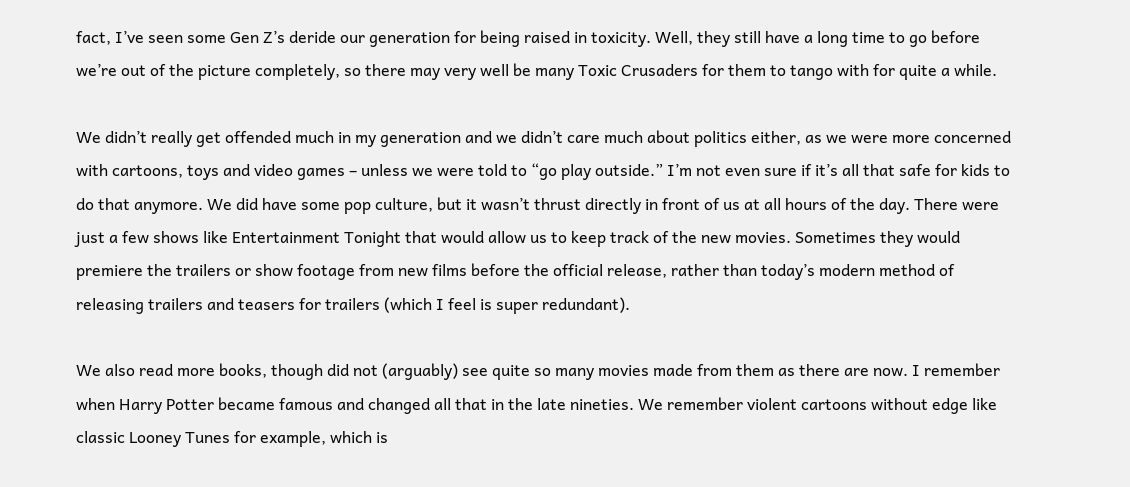fact, I’ve seen some Gen Z’s deride our generation for being raised in toxicity. Well, they still have a long time to go before we’re out of the picture completely, so there may very well be many Toxic Crusaders for them to tango with for quite a while.

We didn’t really get offended much in my generation and we didn’t care much about politics either, as we were more concerned with cartoons, toys and video games – unless we were told to “go play outside.” I’m not even sure if it’s all that safe for kids to do that anymore. We did have some pop culture, but it wasn’t thrust directly in front of us at all hours of the day. There were just a few shows like Entertainment Tonight that would allow us to keep track of the new movies. Sometimes they would premiere the trailers or show footage from new films before the official release, rather than today’s modern method of releasing trailers and teasers for trailers (which I feel is super redundant).

We also read more books, though did not (arguably) see quite so many movies made from them as there are now. I remember when Harry Potter became famous and changed all that in the late nineties. We remember violent cartoons without edge like classic Looney Tunes for example, which is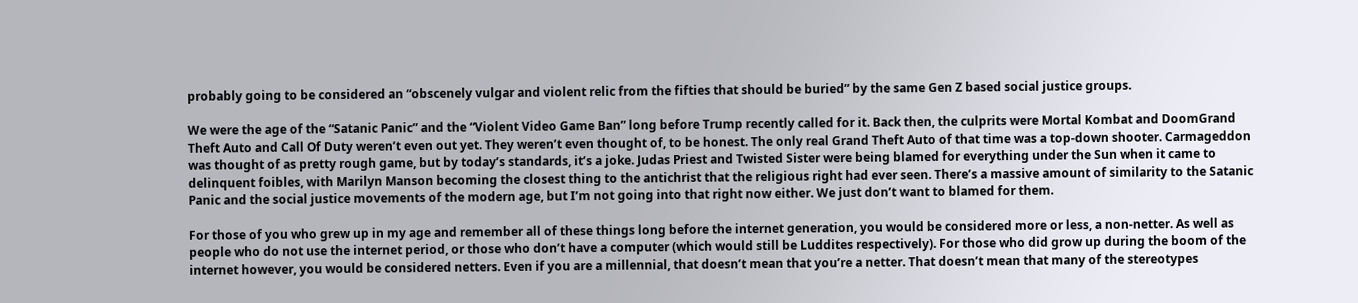probably going to be considered an “obscenely vulgar and violent relic from the fifties that should be buried” by the same Gen Z based social justice groups.

We were the age of the “Satanic Panic” and the “Violent Video Game Ban” long before Trump recently called for it. Back then, the culprits were Mortal Kombat and DoomGrand Theft Auto and Call Of Duty weren’t even out yet. They weren’t even thought of, to be honest. The only real Grand Theft Auto of that time was a top-down shooter. Carmageddon was thought of as pretty rough game, but by today’s standards, it’s a joke. Judas Priest and Twisted Sister were being blamed for everything under the Sun when it came to delinquent foibles, with Marilyn Manson becoming the closest thing to the antichrist that the religious right had ever seen. There’s a massive amount of similarity to the Satanic Panic and the social justice movements of the modern age, but I’m not going into that right now either. We just don’t want to blamed for them.

For those of you who grew up in my age and remember all of these things long before the internet generation, you would be considered more or less, a non-netter. As well as people who do not use the internet period, or those who don’t have a computer (which would still be Luddites respectively). For those who did grow up during the boom of the internet however, you would be considered netters. Even if you are a millennial, that doesn’t mean that you’re a netter. That doesn’t mean that many of the stereotypes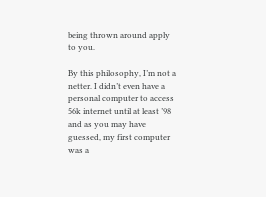being thrown around apply to you.

By this philosophy, I’m not a netter. I didn’t even have a personal computer to access 56k internet until at least ’98 and as you may have guessed, my first computer was a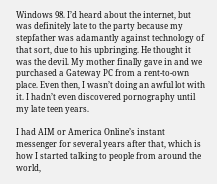Windows 98. I’d heard about the internet, but was definitely late to the party because my stepfather was adamantly against technology of that sort, due to his upbringing. He thought it was the devil. My mother finally gave in and we purchased a Gateway PC from a rent-to-own place. Even then, I wasn’t doing an awful lot with it. I hadn’t even discovered pornography until my late teen years.

I had AIM or America Online’s instant messenger for several years after that, which is how I started talking to people from around the world,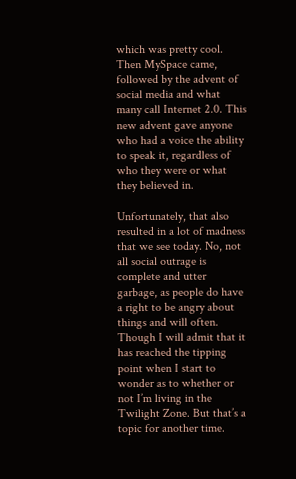which was pretty cool. Then MySpace came, followed by the advent of social media and what many call Internet 2.0. This new advent gave anyone who had a voice the ability to speak it, regardless of who they were or what they believed in.

Unfortunately, that also resulted in a lot of madness that we see today. No, not all social outrage is complete and utter garbage, as people do have a right to be angry about things and will often. Though I will admit that it has reached the tipping point when I start to wonder as to whether or not I’m living in the Twilight Zone. But that’s a topic for another time.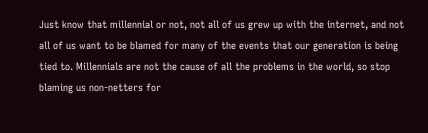Just know that millennial or not, not all of us grew up with the internet, and not all of us want to be blamed for many of the events that our generation is being tied to. Millennials are not the cause of all the problems in the world, so stop blaming us non-netters for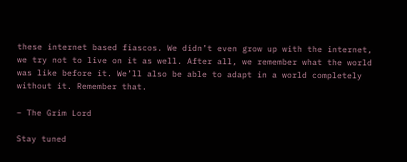these internet based fiascos. We didn’t even grow up with the internet, we try not to live on it as well. After all, we remember what the world was like before it. We’ll also be able to adapt in a world completely without it. Remember that.

– The Grim Lord

Stay tuned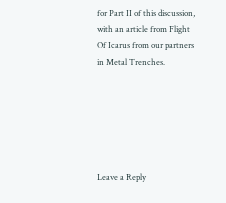for Part II of this discussion, with an article from Flight Of Icarus from our partners in Metal Trenches.






Leave a Reply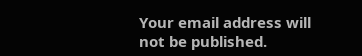Your email address will not be published.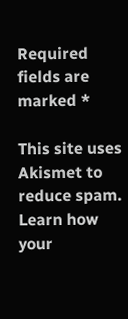Required fields are marked *

This site uses Akismet to reduce spam. Learn how your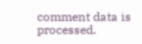comment data is processed.